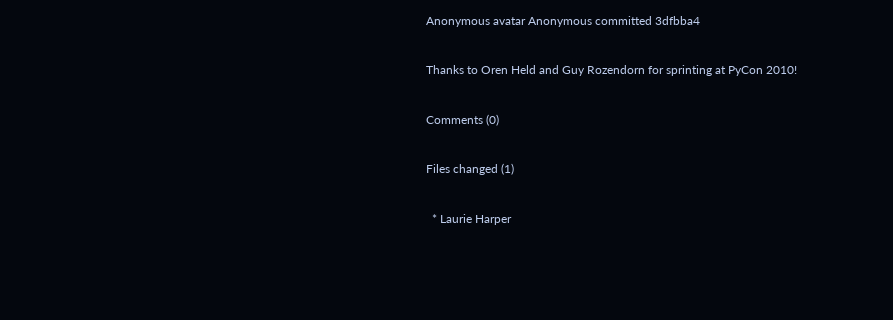Anonymous avatar Anonymous committed 3dfbba4

Thanks to Oren Held and Guy Rozendorn for sprinting at PyCon 2010!

Comments (0)

Files changed (1)

  * Laurie Harper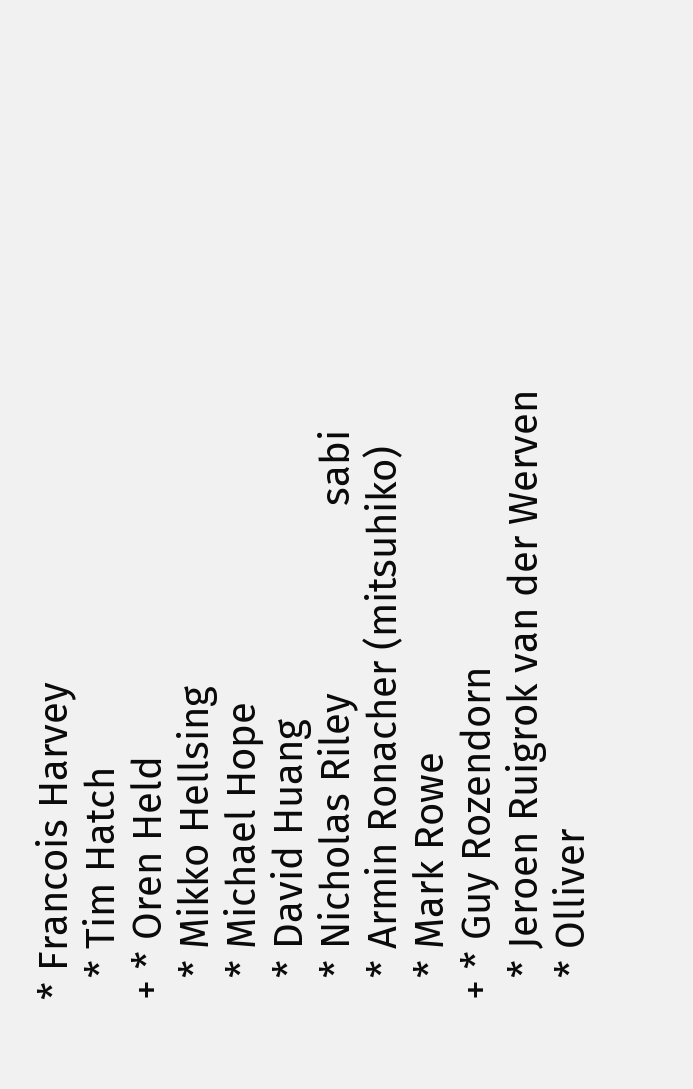* Francois Harvey
  * Tim Hatch
+ * Oren Held
  * Mikko Hellsing
  * Michael Hope
  * David Huang
  * Nicholas Riley                 sabi
  * Armin Ronacher (mitsuhiko)
  * Mark Rowe
+ * Guy Rozendorn
  * Jeroen Ruigrok van der Werven
  * Olliver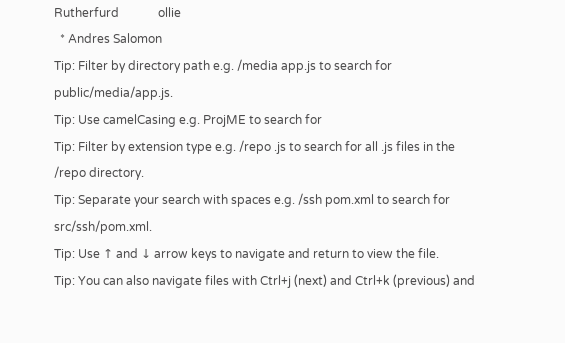Rutherfurd             ollie
  * Andres Salomon
Tip: Filter by directory path e.g. /media app.js to search for public/media/app.js.
Tip: Use camelCasing e.g. ProjME to search for
Tip: Filter by extension type e.g. /repo .js to search for all .js files in the /repo directory.
Tip: Separate your search with spaces e.g. /ssh pom.xml to search for src/ssh/pom.xml.
Tip: Use ↑ and ↓ arrow keys to navigate and return to view the file.
Tip: You can also navigate files with Ctrl+j (next) and Ctrl+k (previous) and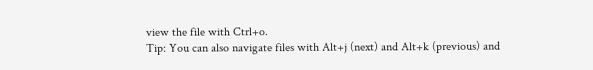view the file with Ctrl+o.
Tip: You can also navigate files with Alt+j (next) and Alt+k (previous) and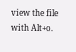view the file with Alt+o.